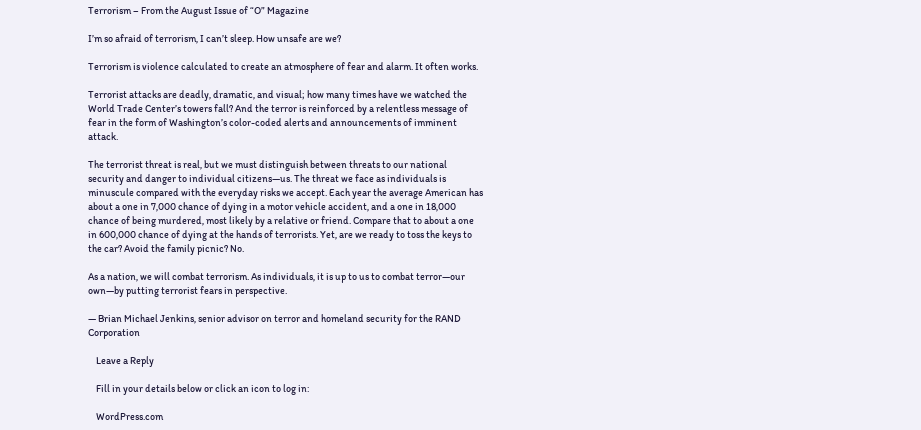Terrorism – From the August Issue of “O” Magazine

I’m so afraid of terrorism, I can’t sleep. How unsafe are we?

Terrorism is violence calculated to create an atmosphere of fear and alarm. It often works.

Terrorist attacks are deadly, dramatic, and visual; how many times have we watched the World Trade Center’s towers fall? And the terror is reinforced by a relentless message of fear in the form of Washington’s color-coded alerts and announcements of imminent attack.

The terrorist threat is real, but we must distinguish between threats to our national security and danger to individual citizens—us. The threat we face as individuals is minuscule compared with the everyday risks we accept. Each year the average American has about a one in 7,000 chance of dying in a motor vehicle accident, and a one in 18,000 chance of being murdered, most likely by a relative or friend. Compare that to about a one in 600,000 chance of dying at the hands of terrorists. Yet, are we ready to toss the keys to the car? Avoid the family picnic? No.

As a nation, we will combat terrorism. As individuals, it is up to us to combat terror—our own—by putting terrorist fears in perspective.

— Brian Michael Jenkins, senior advisor on terror and homeland security for the RAND Corporation

    Leave a Reply

    Fill in your details below or click an icon to log in:

    WordPress.com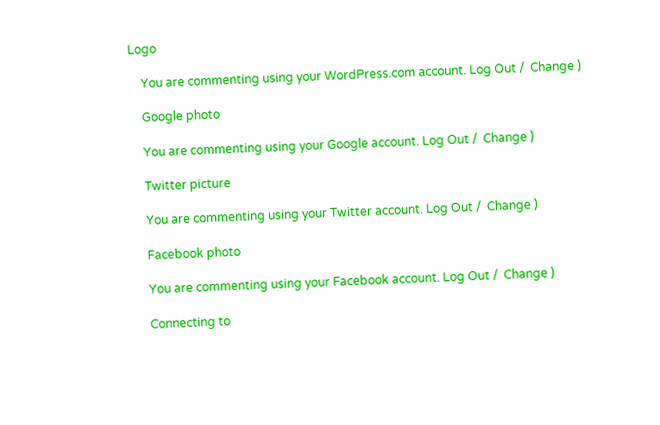Logo

    You are commenting using your WordPress.com account. Log Out /  Change )

    Google photo

    You are commenting using your Google account. Log Out /  Change )

    Twitter picture

    You are commenting using your Twitter account. Log Out /  Change )

    Facebook photo

    You are commenting using your Facebook account. Log Out /  Change )

    Connecting to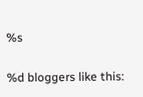%s

%d bloggers like this: